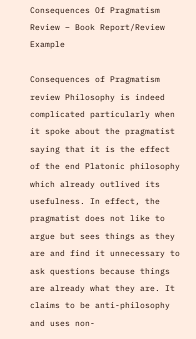Consequences Of Pragmatism Review – Book Report/Review Example

Consequences of Pragmatism review Philosophy is indeed complicated particularly when it spoke about the pragmatist saying that it is the effect of the end Platonic philosophy which already outlived its usefulness. In effect, the pragmatist does not like to argue but sees things as they are and find it unnecessary to ask questions because things are already what they are. It claims to be anti-philosophy and uses non-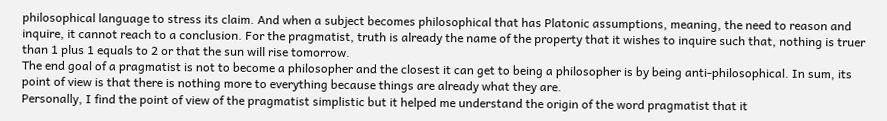philosophical language to stress its claim. And when a subject becomes philosophical that has Platonic assumptions, meaning, the need to reason and inquire, it cannot reach to a conclusion. For the pragmatist, truth is already the name of the property that it wishes to inquire such that, nothing is truer than 1 plus 1 equals to 2 or that the sun will rise tomorrow.
The end goal of a pragmatist is not to become a philosopher and the closest it can get to being a philosopher is by being anti-philosophical. In sum, its point of view is that there is nothing more to everything because things are already what they are.
Personally, I find the point of view of the pragmatist simplistic but it helped me understand the origin of the word pragmatist that it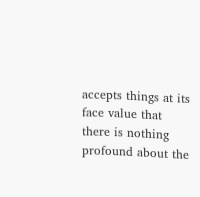accepts things at its face value that there is nothing profound about the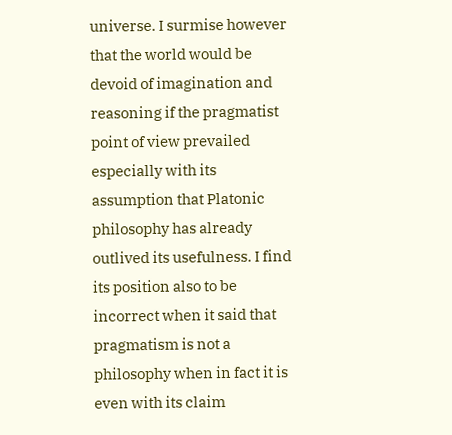universe. I surmise however that the world would be devoid of imagination and reasoning if the pragmatist point of view prevailed especially with its assumption that Platonic philosophy has already outlived its usefulness. I find its position also to be incorrect when it said that pragmatism is not a philosophy when in fact it is even with its claim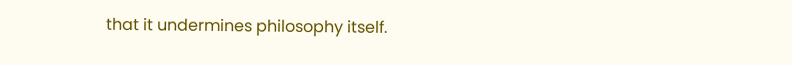that it undermines philosophy itself.